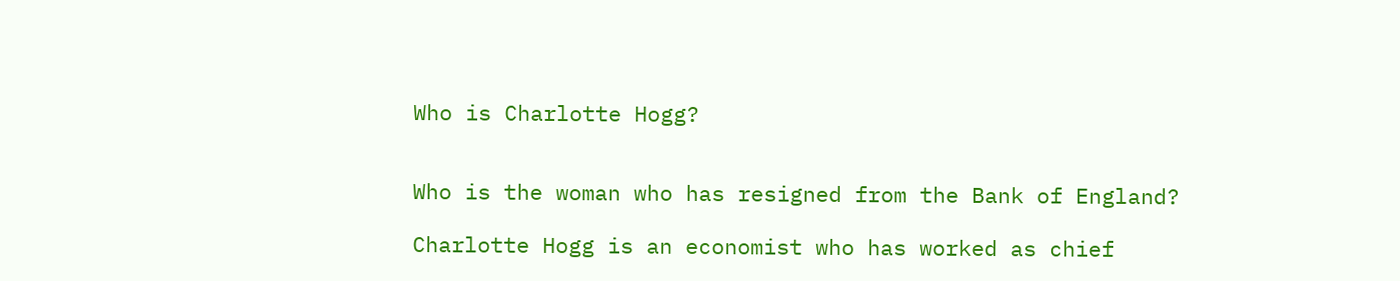Who is Charlotte Hogg?


Who is the woman who has resigned from the Bank of England?

Charlotte Hogg is an economist who has worked as chief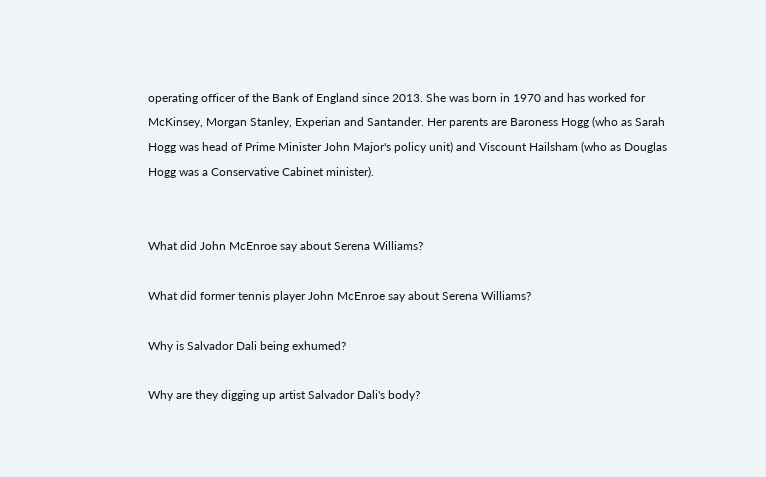operating officer of the Bank of England since 2013. She was born in 1970 and has worked for McKinsey, Morgan Stanley, Experian and Santander. Her parents are Baroness Hogg (who as Sarah Hogg was head of Prime Minister John Major's policy unit) and Viscount Hailsham (who as Douglas Hogg was a Conservative Cabinet minister).


What did John McEnroe say about Serena Williams?

What did former tennis player John McEnroe say about Serena Williams?

Why is Salvador Dali being exhumed?

Why are they digging up artist Salvador Dali's body?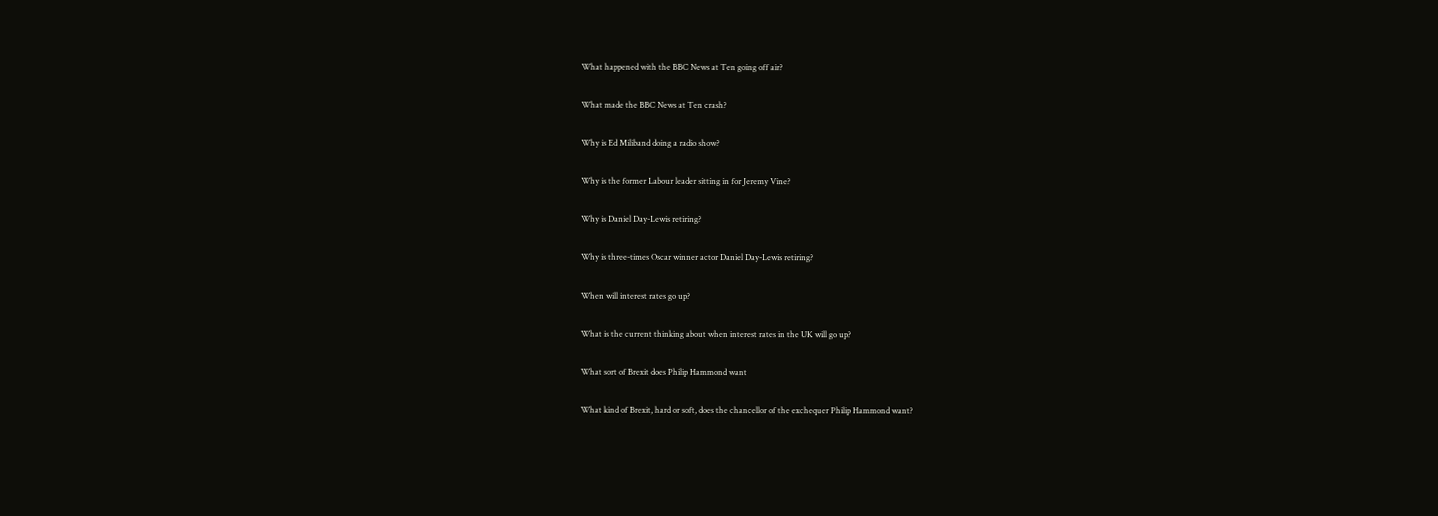What happened with the BBC News at Ten going off air?

What made the BBC News at Ten crash?

Why is Ed Miliband doing a radio show?

Why is the former Labour leader sitting in for Jeremy Vine?

Why is Daniel Day-Lewis retiring?

Why is three-times Oscar winner actor Daniel Day-Lewis retiring?

When will interest rates go up?

What is the current thinking about when interest rates in the UK will go up?

What sort of Brexit does Philip Hammond want

What kind of Brexit, hard or soft, does the chancellor of the exchequer Philip Hammond want?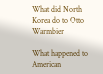What did North Korea do to Otto Warmbier

What happened to American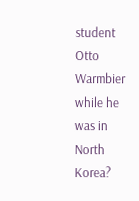student Otto Warmbier while he was in North Korea?